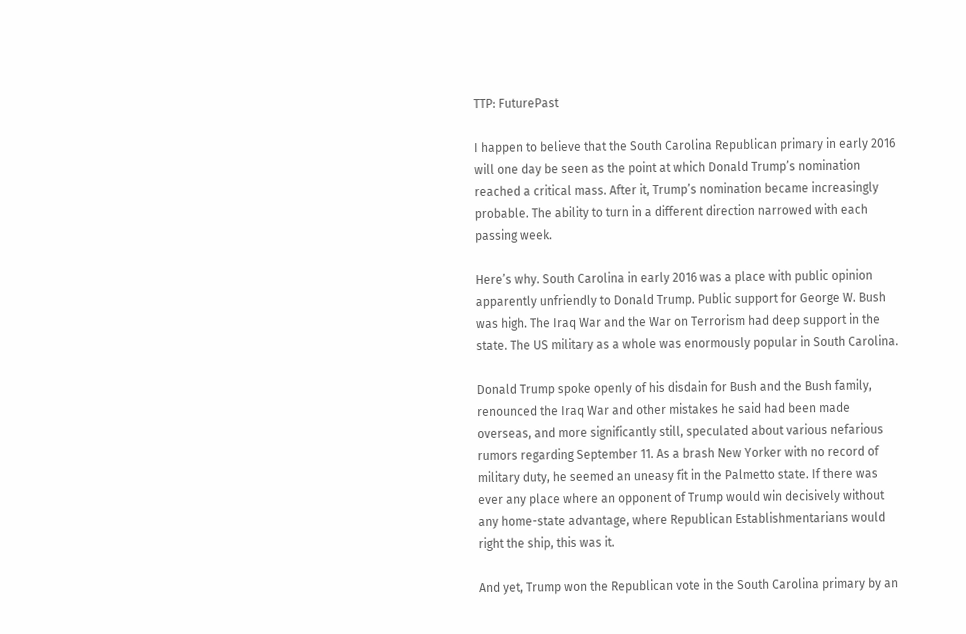TTP: FuturePast

I happen to believe that the South Carolina Republican primary in early 2016 will one day be seen as the point at which Donald Trump’s nomination reached a critical mass. After it, Trump’s nomination became increasingly probable. The ability to turn in a different direction narrowed with each passing week.

Here’s why. South Carolina in early 2016 was a place with public opinion apparently unfriendly to Donald Trump. Public support for George W. Bush was high. The Iraq War and the War on Terrorism had deep support in the state. The US military as a whole was enormously popular in South Carolina.

Donald Trump spoke openly of his disdain for Bush and the Bush family, renounced the Iraq War and other mistakes he said had been made overseas, and more significantly still, speculated about various nefarious rumors regarding September 11. As a brash New Yorker with no record of military duty, he seemed an uneasy fit in the Palmetto state. If there was ever any place where an opponent of Trump would win decisively without any home-state advantage, where Republican Establishmentarians would right the ship, this was it.

And yet, Trump won the Republican vote in the South Carolina primary by an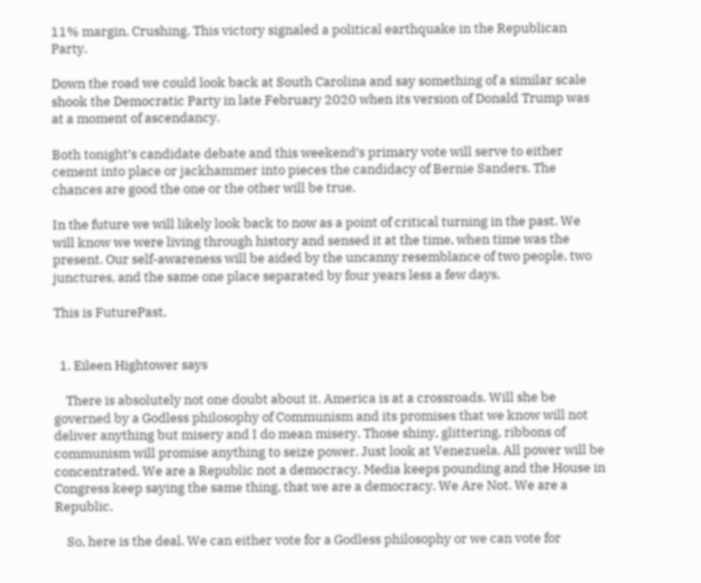11% margin. Crushing. This victory signaled a political earthquake in the Republican Party.

Down the road we could look back at South Carolina and say something of a similar scale shook the Democratic Party in late February 2020 when its version of Donald Trump was at a moment of ascendancy.

Both tonight’s candidate debate and this weekend’s primary vote will serve to either cement into place or jackhammer into pieces the candidacy of Bernie Sanders. The chances are good the one or the other will be true.

In the future we will likely look back to now as a point of critical turning in the past. We will know we were living through history and sensed it at the time, when time was the present. Our self-awareness will be aided by the uncanny resemblance of two people, two junctures, and the same one place separated by four years less a few days.

This is FuturePast.


  1. Eileen Hightower says

    There is absolutely not one doubt about it. America is at a crossroads. Will she be governed by a Godless philosophy of Communism and its promises that we know will not deliver anything but misery and I do mean misery. Those shiny, glittering, ribbons of communism will promise anything to seize power. Just look at Venezuela. All power will be concentrated. We are a Republic not a democracy. Media keeps pounding and the House in Congress keep saying the same thing, that we are a democracy. We Are Not. We are a Republic.

    So, here is the deal. We can either vote for a Godless philosophy or we can vote for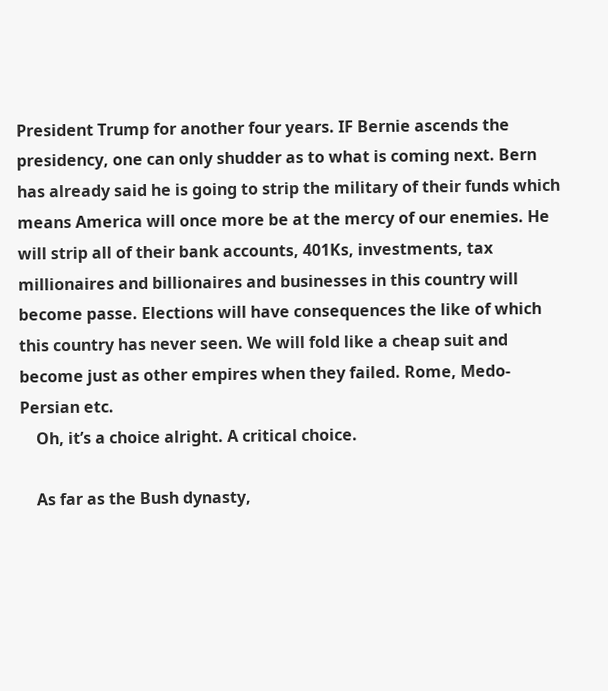President Trump for another four years. IF Bernie ascends the presidency, one can only shudder as to what is coming next. Bern has already said he is going to strip the military of their funds which means America will once more be at the mercy of our enemies. He will strip all of their bank accounts, 401Ks, investments, tax millionaires and billionaires and businesses in this country will become passe. Elections will have consequences the like of which this country has never seen. We will fold like a cheap suit and become just as other empires when they failed. Rome, Medo-Persian etc.
    Oh, it’s a choice alright. A critical choice.

    As far as the Bush dynasty,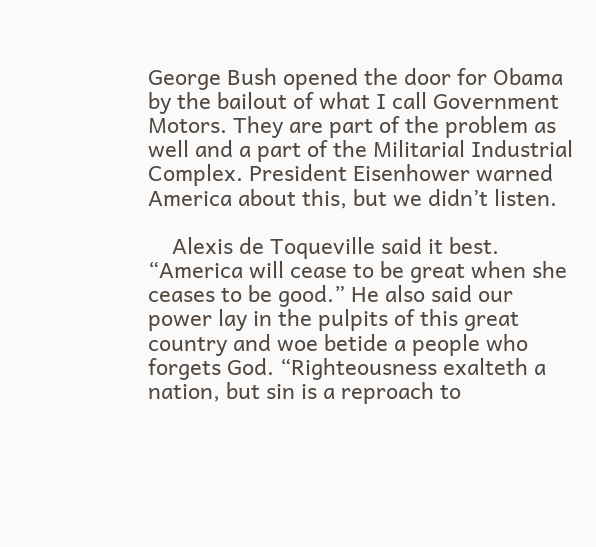George Bush opened the door for Obama by the bailout of what I call Government Motors. They are part of the problem as well and a part of the Militarial Industrial Complex. President Eisenhower warned America about this, but we didn’t listen.

    Alexis de Toqueville said it best. “America will cease to be great when she ceases to be good.” He also said our power lay in the pulpits of this great country and woe betide a people who forgets God. “Righteousness exalteth a nation, but sin is a reproach to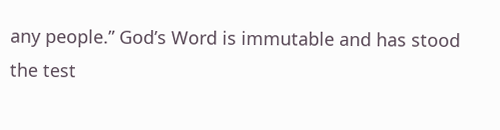any people.” God’s Word is immutable and has stood the test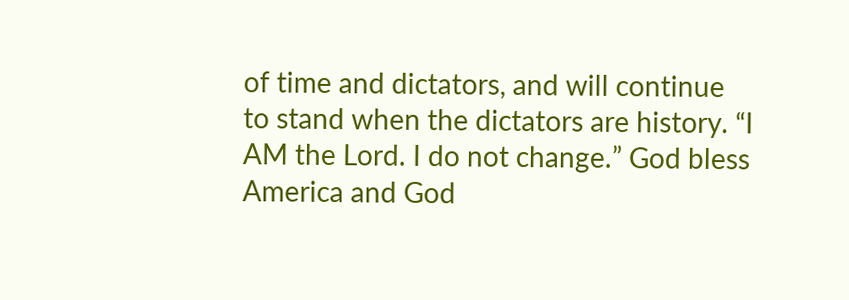of time and dictators, and will continue to stand when the dictators are history. “I AM the Lord. I do not change.” God bless America and God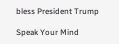bless President Trump

Speak Your Mind